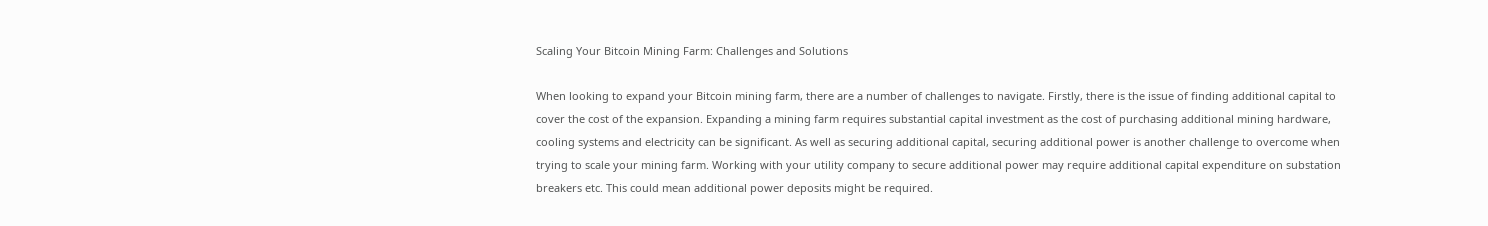Scaling Your Bitcoin Mining Farm: Challenges and Solutions

When looking to expand your Bitcoin mining farm, there are a number of challenges to navigate. Firstly, there is the issue of finding additional capital to cover the cost of the expansion. Expanding a mining farm requires substantial capital investment as the cost of purchasing additional mining hardware, cooling systems and electricity can be significant. As well as securing additional capital, securing additional power is another challenge to overcome when trying to scale your mining farm. Working with your utility company to secure additional power may require additional capital expenditure on substation breakers etc. This could mean additional power deposits might be required.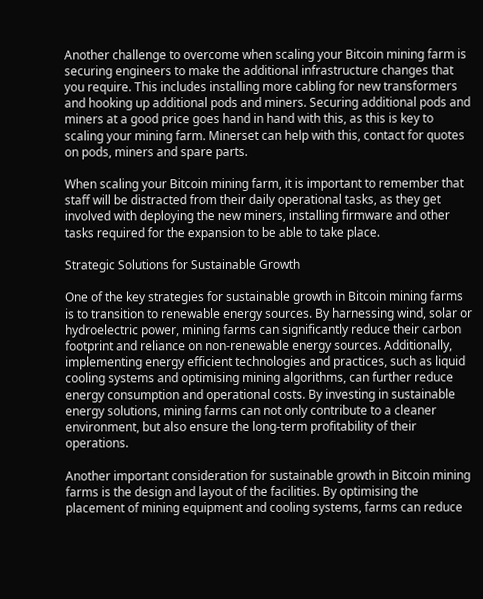Another challenge to overcome when scaling your Bitcoin mining farm is securing engineers to make the additional infrastructure changes that you require. This includes installing more cabling for new transformers and hooking up additional pods and miners. Securing additional pods and miners at a good price goes hand in hand with this, as this is key to scaling your mining farm. Minerset can help with this, contact for quotes on pods, miners and spare parts.

When scaling your Bitcoin mining farm, it is important to remember that staff will be distracted from their daily operational tasks, as they get involved with deploying the new miners, installing firmware and other tasks required for the expansion to be able to take place.

Strategic Solutions for Sustainable Growth

One of the key strategies for sustainable growth in Bitcoin mining farms is to transition to renewable energy sources. By harnessing wind, solar or hydroelectric power, mining farms can significantly reduce their carbon footprint and reliance on non-renewable energy sources. Additionally, implementing energy efficient technologies and practices, such as liquid cooling systems and optimising mining algorithms, can further reduce energy consumption and operational costs. By investing in sustainable energy solutions, mining farms can not only contribute to a cleaner environment, but also ensure the long-term profitability of their operations.

Another important consideration for sustainable growth in Bitcoin mining farms is the design and layout of the facilities. By optimising the placement of mining equipment and cooling systems, farms can reduce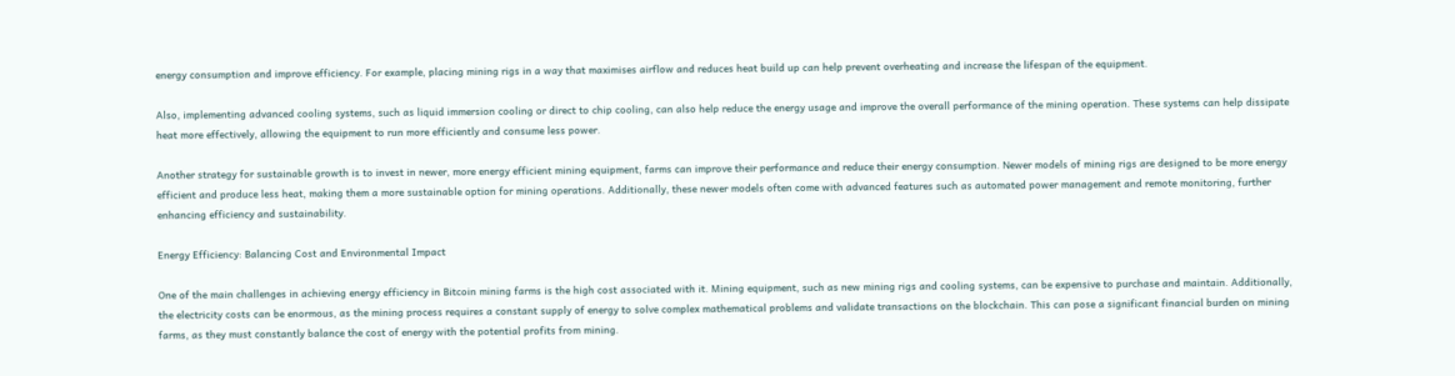energy consumption and improve efficiency. For example, placing mining rigs in a way that maximises airflow and reduces heat build up can help prevent overheating and increase the lifespan of the equipment.

Also, implementing advanced cooling systems, such as liquid immersion cooling or direct to chip cooling, can also help reduce the energy usage and improve the overall performance of the mining operation. These systems can help dissipate heat more effectively, allowing the equipment to run more efficiently and consume less power.

Another strategy for sustainable growth is to invest in newer, more energy efficient mining equipment, farms can improve their performance and reduce their energy consumption. Newer models of mining rigs are designed to be more energy efficient and produce less heat, making them a more sustainable option for mining operations. Additionally, these newer models often come with advanced features such as automated power management and remote monitoring, further enhancing efficiency and sustainability.

Energy Efficiency: Balancing Cost and Environmental Impact

One of the main challenges in achieving energy efficiency in Bitcoin mining farms is the high cost associated with it. Mining equipment, such as new mining rigs and cooling systems, can be expensive to purchase and maintain. Additionally, the electricity costs can be enormous, as the mining process requires a constant supply of energy to solve complex mathematical problems and validate transactions on the blockchain. This can pose a significant financial burden on mining farms, as they must constantly balance the cost of energy with the potential profits from mining.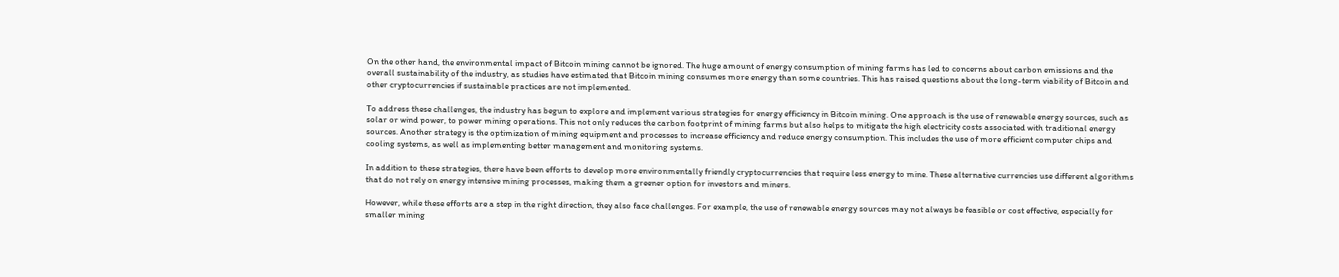On the other hand, the environmental impact of Bitcoin mining cannot be ignored. The huge amount of energy consumption of mining farms has led to concerns about carbon emissions and the overall sustainability of the industry, as studies have estimated that Bitcoin mining consumes more energy than some countries. This has raised questions about the long-term viability of Bitcoin and other cryptocurrencies if sustainable practices are not implemented.

To address these challenges, the industry has begun to explore and implement various strategies for energy efficiency in Bitcoin mining. One approach is the use of renewable energy sources, such as solar or wind power, to power mining operations. This not only reduces the carbon footprint of mining farms but also helps to mitigate the high electricity costs associated with traditional energy sources. Another strategy is the optimization of mining equipment and processes to increase efficiency and reduce energy consumption. This includes the use of more efficient computer chips and cooling systems, as well as implementing better management and monitoring systems.

In addition to these strategies, there have been efforts to develop more environmentally friendly cryptocurrencies that require less energy to mine. These alternative currencies use different algorithms that do not rely on energy intensive mining processes, making them a greener option for investors and miners.

However, while these efforts are a step in the right direction, they also face challenges. For example, the use of renewable energy sources may not always be feasible or cost effective, especially for smaller mining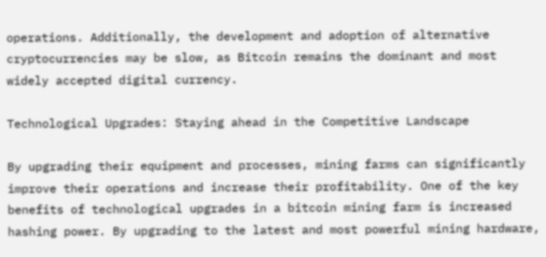operations. Additionally, the development and adoption of alternative cryptocurrencies may be slow, as Bitcoin remains the dominant and most widely accepted digital currency.

Technological Upgrades: Staying ahead in the Competitive Landscape

By upgrading their equipment and processes, mining farms can significantly improve their operations and increase their profitability. One of the key benefits of technological upgrades in a bitcoin mining farm is increased hashing power. By upgrading to the latest and most powerful mining hardware,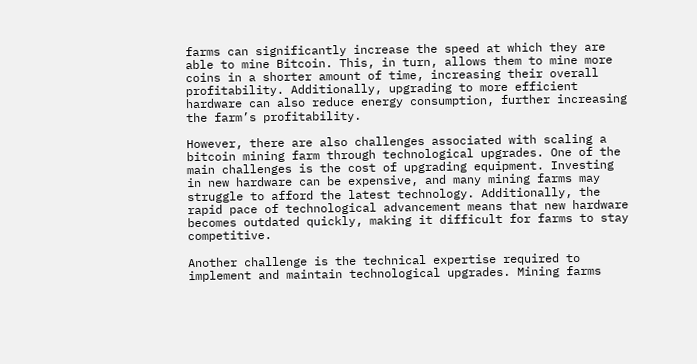farms can significantly increase the speed at which they are able to mine Bitcoin. This, in turn, allows them to mine more coins in a shorter amount of time, increasing their overall profitability. Additionally, upgrading to more efficient hardware can also reduce energy consumption, further increasing the farm’s profitability.

However, there are also challenges associated with scaling a bitcoin mining farm through technological upgrades. One of the main challenges is the cost of upgrading equipment. Investing in new hardware can be expensive, and many mining farms may struggle to afford the latest technology. Additionally, the rapid pace of technological advancement means that new hardware becomes outdated quickly, making it difficult for farms to stay competitive.

Another challenge is the technical expertise required to implement and maintain technological upgrades. Mining farms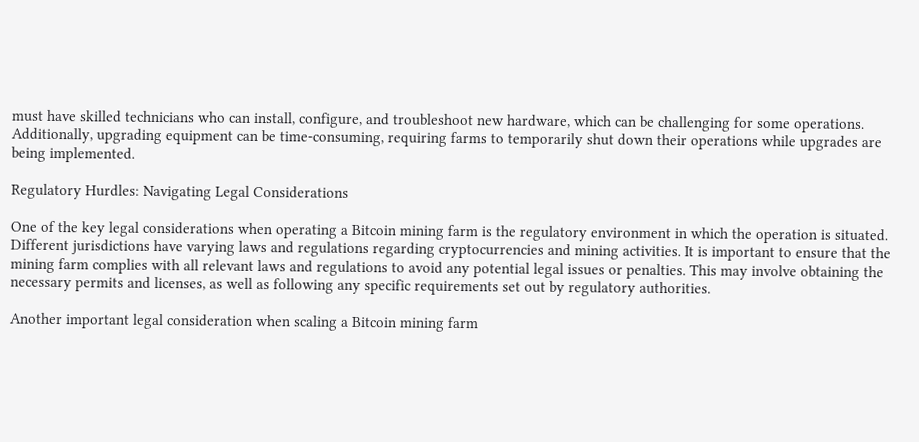must have skilled technicians who can install, configure, and troubleshoot new hardware, which can be challenging for some operations. Additionally, upgrading equipment can be time-consuming, requiring farms to temporarily shut down their operations while upgrades are being implemented.

Regulatory Hurdles: Navigating Legal Considerations

One of the key legal considerations when operating a Bitcoin mining farm is the regulatory environment in which the operation is situated. Different jurisdictions have varying laws and regulations regarding cryptocurrencies and mining activities. It is important to ensure that the mining farm complies with all relevant laws and regulations to avoid any potential legal issues or penalties. This may involve obtaining the necessary permits and licenses, as well as following any specific requirements set out by regulatory authorities.

Another important legal consideration when scaling a Bitcoin mining farm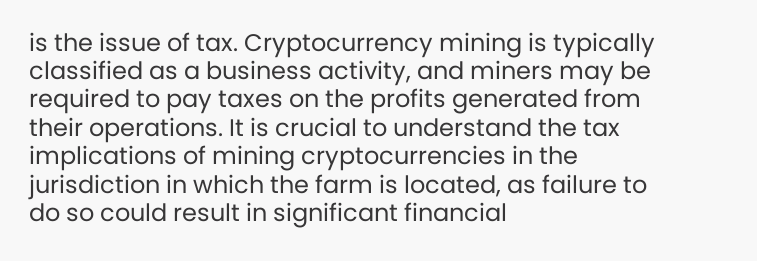is the issue of tax. Cryptocurrency mining is typically classified as a business activity, and miners may be required to pay taxes on the profits generated from their operations. It is crucial to understand the tax implications of mining cryptocurrencies in the jurisdiction in which the farm is located, as failure to do so could result in significant financial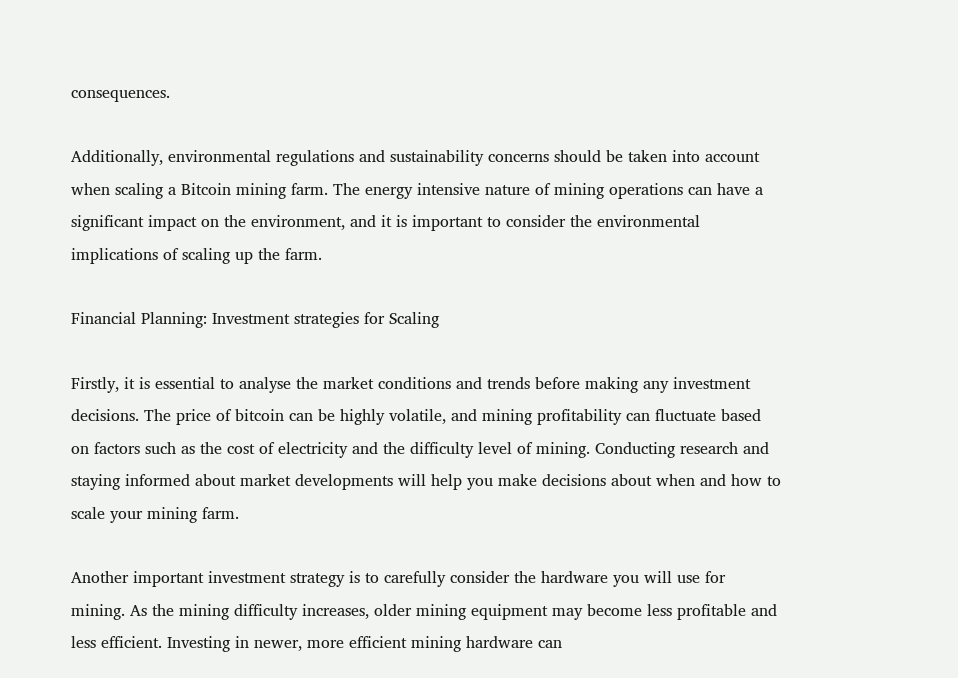consequences.

Additionally, environmental regulations and sustainability concerns should be taken into account when scaling a Bitcoin mining farm. The energy intensive nature of mining operations can have a significant impact on the environment, and it is important to consider the environmental implications of scaling up the farm.

Financial Planning: Investment strategies for Scaling

Firstly, it is essential to analyse the market conditions and trends before making any investment decisions. The price of bitcoin can be highly volatile, and mining profitability can fluctuate based on factors such as the cost of electricity and the difficulty level of mining. Conducting research and staying informed about market developments will help you make decisions about when and how to scale your mining farm.

Another important investment strategy is to carefully consider the hardware you will use for mining. As the mining difficulty increases, older mining equipment may become less profitable and less efficient. Investing in newer, more efficient mining hardware can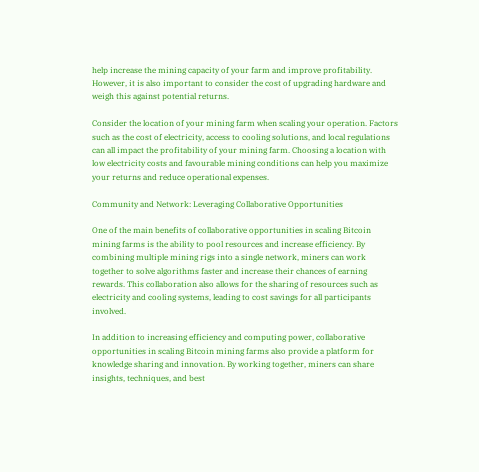help increase the mining capacity of your farm and improve profitability. However, it is also important to consider the cost of upgrading hardware and weigh this against potential returns.

Consider the location of your mining farm when scaling your operation. Factors such as the cost of electricity, access to cooling solutions, and local regulations can all impact the profitability of your mining farm. Choosing a location with low electricity costs and favourable mining conditions can help you maximize your returns and reduce operational expenses.

Community and Network: Leveraging Collaborative Opportunities

One of the main benefits of collaborative opportunities in scaling Bitcoin mining farms is the ability to pool resources and increase efficiency. By combining multiple mining rigs into a single network, miners can work together to solve algorithms faster and increase their chances of earning rewards. This collaboration also allows for the sharing of resources such as electricity and cooling systems, leading to cost savings for all participants involved.

In addition to increasing efficiency and computing power, collaborative opportunities in scaling Bitcoin mining farms also provide a platform for knowledge sharing and innovation. By working together, miners can share insights, techniques, and best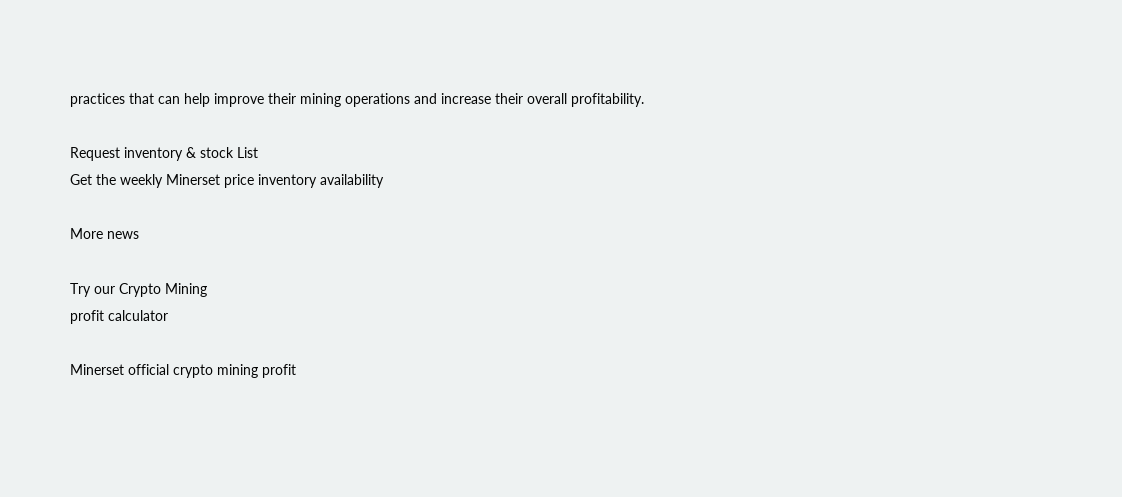practices that can help improve their mining operations and increase their overall profitability.

Request inventory & stock List
Get the weekly Minerset price inventory availability

More news

Try our Crypto Mining
profit calculator

Minerset official crypto mining profit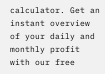calculator. Get an instant overview of your daily and monthly profit with our free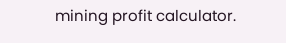mining profit calculator.